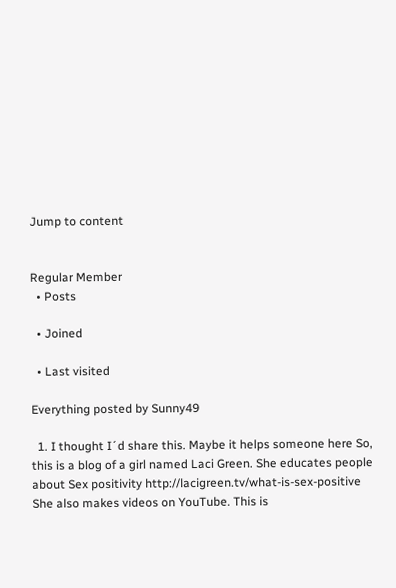Jump to content


Regular Member
  • Posts

  • Joined

  • Last visited

Everything posted by Sunny49

  1. I thought I´d share this. Maybe it helps someone here So, this is a blog of a girl named Laci Green. She educates people about Sex positivity http://lacigreen.tv/what-is-sex-positive She also makes videos on YouTube. This is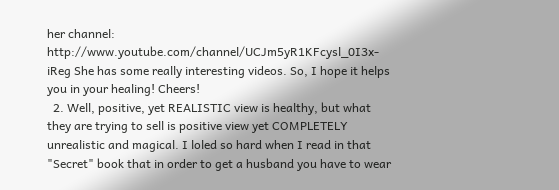her channel: http://www.youtube.com/channel/UCJm5yR1KFcysl_0I3x-iReg She has some really interesting videos. So, I hope it helps you in your healing! Cheers!
  2. Well, positive, yet REALISTIC view is healthy, but what they are trying to sell is positive view yet COMPLETELY unrealistic and magical. I loled so hard when I read in that "Secret" book that in order to get a husband you have to wear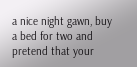a nice night gawn, buy a bed for two and pretend that your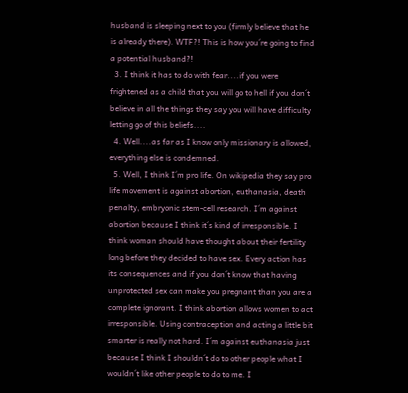husband is sleeping next to you (firmly believe that he is already there). WTF?! This is how you´re going to find a potential husband?!
  3. I think it has to do with fear....if you were frightened as a child that you will go to hell if you don´t believe in all the things they say you will have difficulty letting go of this beliefs....
  4. Well....as far as I know only missionary is allowed, everything else is condemned.
  5. Well, I think I´m pro life. On wikipedia they say pro life movement is against abortion, euthanasia, death penalty, embryonic stem-cell research. I´m against abortion because I think it´s kind of irresponsible. I think woman should have thought about their fertility long before they decided to have sex. Every action has its consequences and if you don´t know that having unprotected sex can make you pregnant than you are a complete ignorant. I think abortion allows women to act irresponsible. Using contraception and acting a little bit smarter is really not hard. I´m against euthanasia just because I think I shouldn´t do to other people what I wouldn´t like other people to do to me. I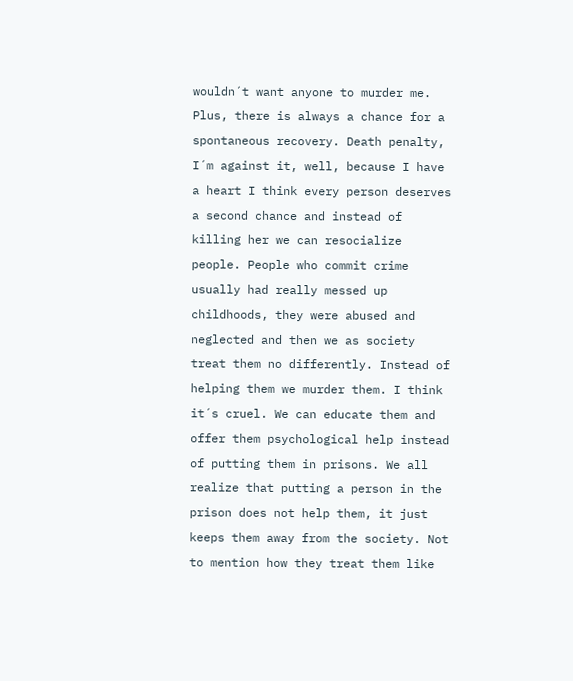wouldn´t want anyone to murder me. Plus, there is always a chance for a spontaneous recovery. Death penalty, I´m against it, well, because I have a heart I think every person deserves a second chance and instead of killing her we can resocialize people. People who commit crime usually had really messed up childhoods, they were abused and neglected and then we as society treat them no differently. Instead of helping them we murder them. I think it´s cruel. We can educate them and offer them psychological help instead of putting them in prisons. We all realize that putting a person in the prison does not help them, it just keeps them away from the society. Not to mention how they treat them like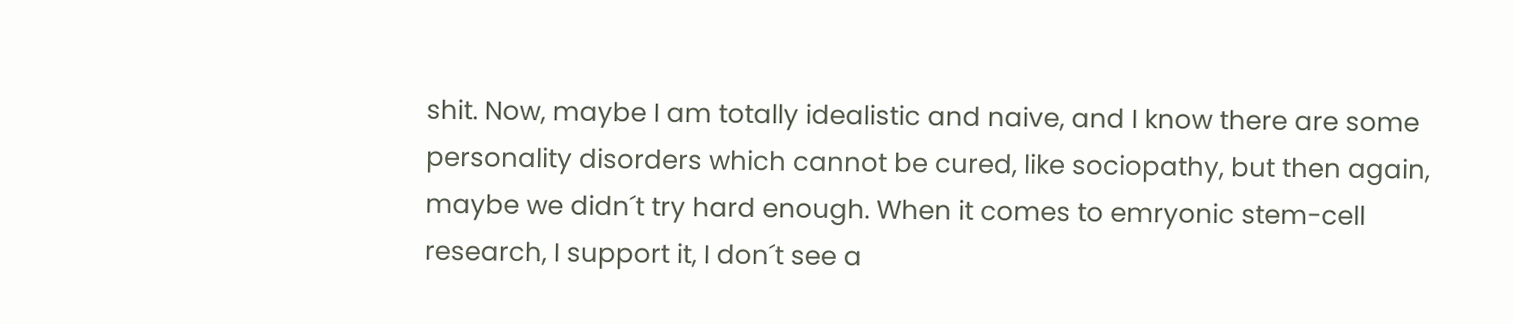shit. Now, maybe I am totally idealistic and naive, and I know there are some personality disorders which cannot be cured, like sociopathy, but then again, maybe we didn´t try hard enough. When it comes to emryonic stem-cell research, I support it, I don´t see a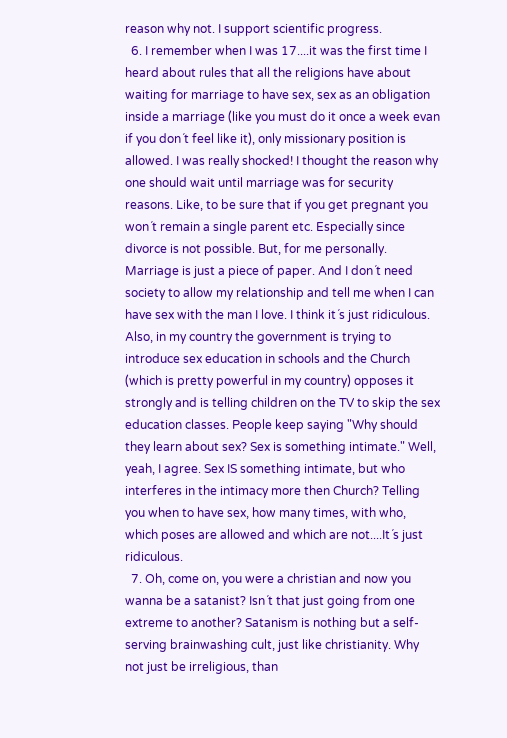reason why not. I support scientific progress.
  6. I remember when I was 17....it was the first time I heard about rules that all the religions have about waiting for marriage to have sex, sex as an obligation inside a marriage (like you must do it once a week evan if you don´t feel like it), only missionary position is allowed. I was really shocked! I thought the reason why one should wait until marriage was for security reasons. Like, to be sure that if you get pregnant you won´t remain a single parent etc. Especially since divorce is not possible. But, for me personally. Marriage is just a piece of paper. And I don´t need society to allow my relationship and tell me when I can have sex with the man I love. I think it´s just ridiculous. Also, in my country the government is trying to introduce sex education in schools and the Church (which is pretty powerful in my country) opposes it strongly and is telling children on the TV to skip the sex education classes. People keep saying "Why should they learn about sex? Sex is something intimate." Well, yeah, I agree. Sex IS something intimate, but who interferes in the intimacy more then Church? Telling you when to have sex, how many times, with who, which poses are allowed and which are not....It´s just ridiculous.
  7. Oh, come on, you were a christian and now you wanna be a satanist? Isn´t that just going from one extreme to another? Satanism is nothing but a self-serving brainwashing cult, just like christianity. Why not just be irreligious, than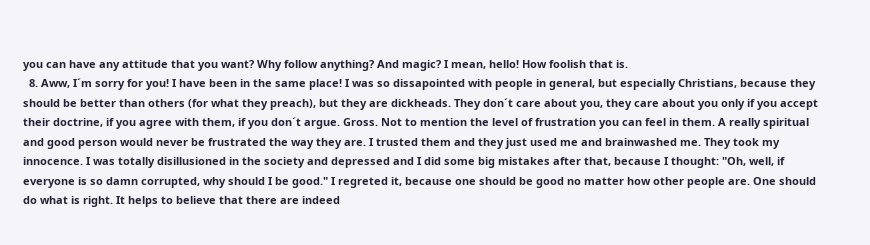you can have any attitude that you want? Why follow anything? And magic? I mean, hello! How foolish that is.
  8. Aww, I´m sorry for you! I have been in the same place! I was so dissapointed with people in general, but especially Christians, because they should be better than others (for what they preach), but they are dickheads. They don´t care about you, they care about you only if you accept their doctrine, if you agree with them, if you don´t argue. Gross. Not to mention the level of frustration you can feel in them. A really spiritual and good person would never be frustrated the way they are. I trusted them and they just used me and brainwashed me. They took my innocence. I was totally disillusioned in the society and depressed and I did some big mistakes after that, because I thought: "Oh, well, if everyone is so damn corrupted, why should I be good." I regreted it, because one should be good no matter how other people are. One should do what is right. It helps to believe that there are indeed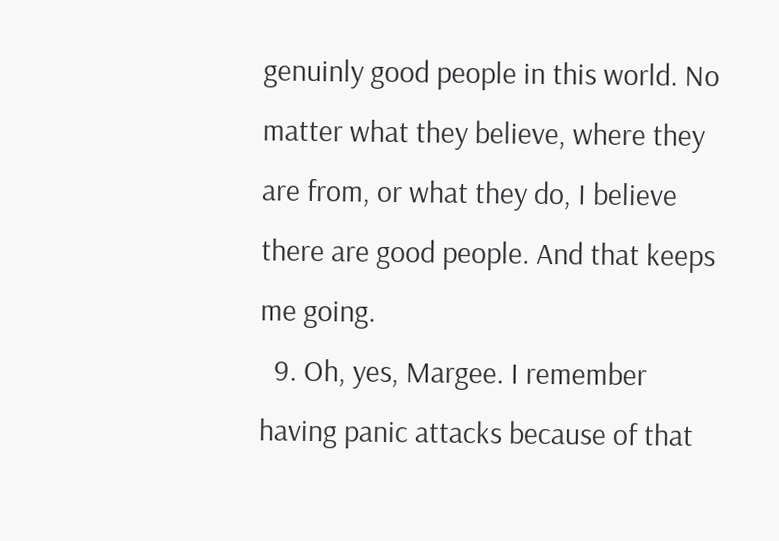genuinly good people in this world. No matter what they believe, where they are from, or what they do, I believe there are good people. And that keeps me going.
  9. Oh, yes, Margee. I remember having panic attacks because of that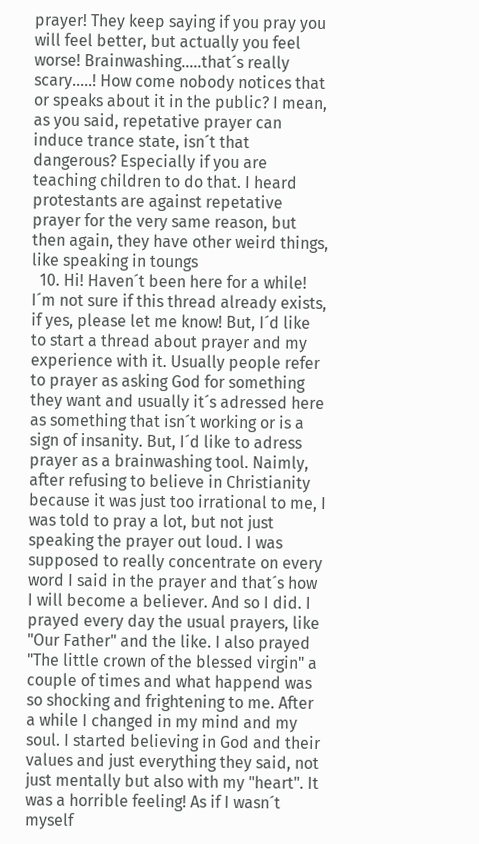prayer! They keep saying if you pray you will feel better, but actually you feel worse! Brainwashing.....that´s really scary.....! How come nobody notices that or speaks about it in the public? I mean, as you said, repetative prayer can induce trance state, isn´t that dangerous? Especially if you are teaching children to do that. I heard protestants are against repetative prayer for the very same reason, but then again, they have other weird things, like speaking in toungs
  10. Hi! Haven´t been here for a while! I´m not sure if this thread already exists, if yes, please let me know! But, I´d like to start a thread about prayer and my experience with it. Usually people refer to prayer as asking God for something they want and usually it´s adressed here as something that isn´t working or is a sign of insanity. But, I´d like to adress prayer as a brainwashing tool. Naimly, after refusing to believe in Christianity because it was just too irrational to me, I was told to pray a lot, but not just speaking the prayer out loud. I was supposed to really concentrate on every word I said in the prayer and that´s how I will become a believer. And so I did. I prayed every day the usual prayers, like "Our Father" and the like. I also prayed "The little crown of the blessed virgin" a couple of times and what happend was so shocking and frightening to me. After a while I changed in my mind and my soul. I started believing in God and their values and just everything they said, not just mentally but also with my "heart". It was a horrible feeling! As if I wasn´t myself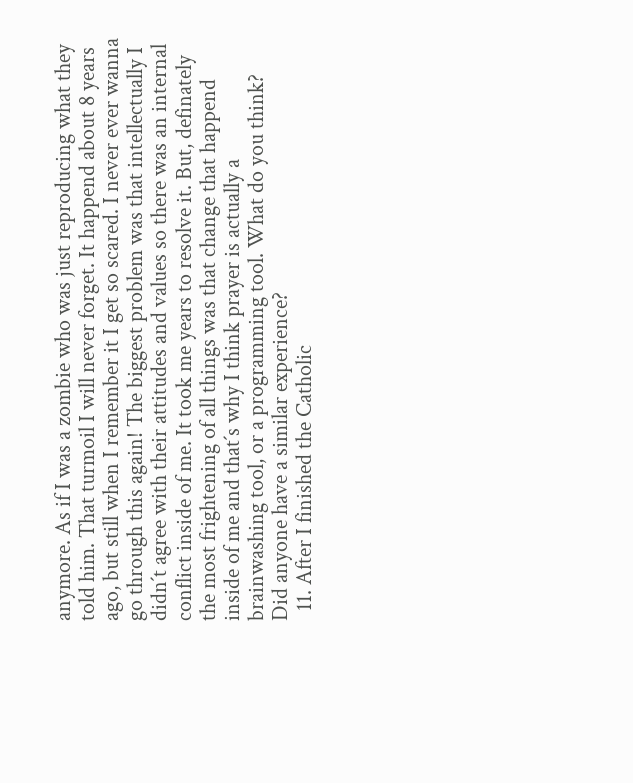anymore. As if I was a zombie who was just reproducing what they told him. That turmoil I will never forget. It happend about 8 years ago, but still when I remember it I get so scared. I never ever wanna go through this again! The biggest problem was that intellectually I didn´t agree with their attitudes and values so there was an internal conflict inside of me. It took me years to resolve it. But, definately the most frightening of all things was that change that happend inside of me and that´s why I think prayer is actually a brainwashing tool, or a programming tool. What do you think? Did anyone have a similar experience?
  11. After I finished the Catholic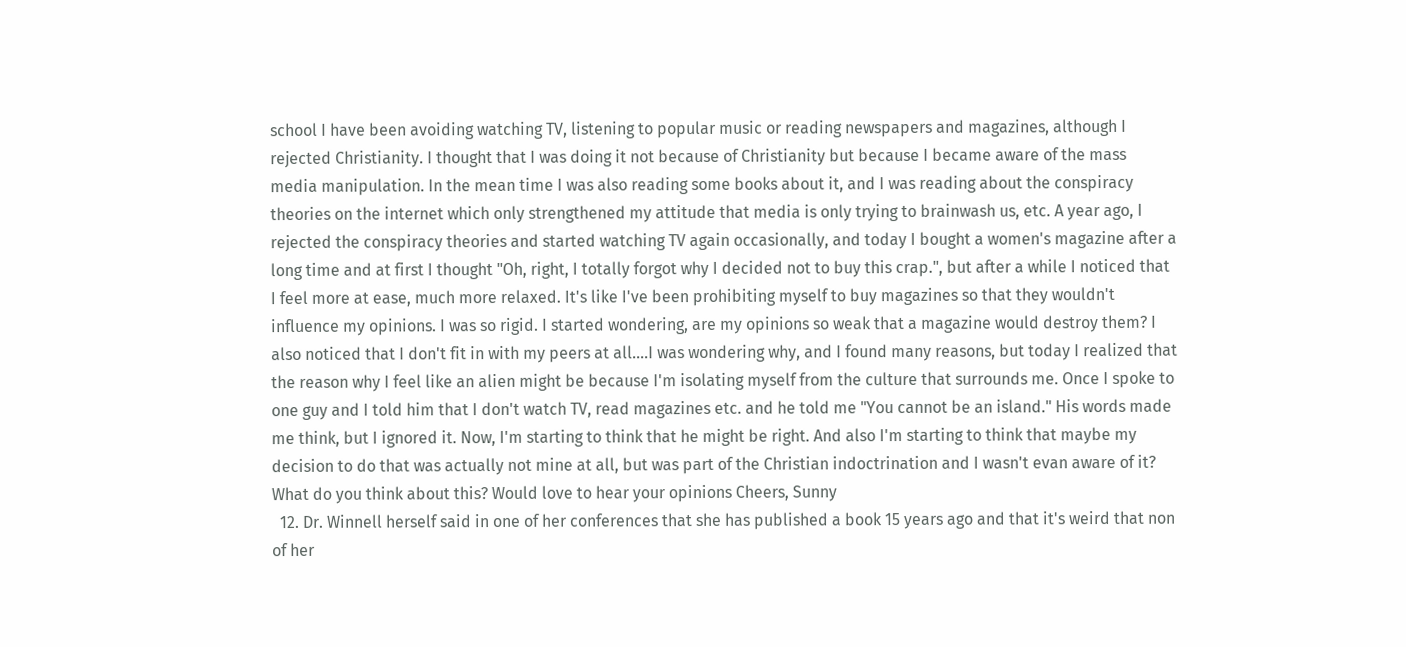school I have been avoiding watching TV, listening to popular music or reading newspapers and magazines, although I rejected Christianity. I thought that I was doing it not because of Christianity but because I became aware of the mass media manipulation. In the mean time I was also reading some books about it, and I was reading about the conspiracy theories on the internet which only strengthened my attitude that media is only trying to brainwash us, etc. A year ago, I rejected the conspiracy theories and started watching TV again occasionally, and today I bought a women's magazine after a long time and at first I thought "Oh, right, I totally forgot why I decided not to buy this crap.", but after a while I noticed that I feel more at ease, much more relaxed. It's like I've been prohibiting myself to buy magazines so that they wouldn't influence my opinions. I was so rigid. I started wondering, are my opinions so weak that a magazine would destroy them? I also noticed that I don't fit in with my peers at all....I was wondering why, and I found many reasons, but today I realized that the reason why I feel like an alien might be because I'm isolating myself from the culture that surrounds me. Once I spoke to one guy and I told him that I don't watch TV, read magazines etc. and he told me "You cannot be an island." His words made me think, but I ignored it. Now, I'm starting to think that he might be right. And also I'm starting to think that maybe my decision to do that was actually not mine at all, but was part of the Christian indoctrination and I wasn't evan aware of it? What do you think about this? Would love to hear your opinions Cheers, Sunny
  12. Dr. Winnell herself said in one of her conferences that she has published a book 15 years ago and that it's weird that non of her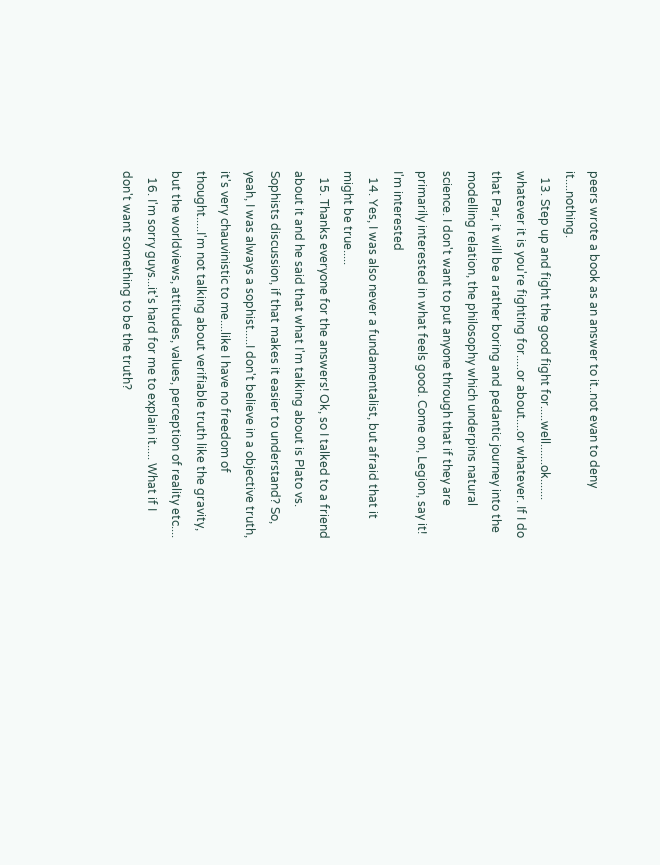peers wrote a book as an answer to it..not evan to deny it....nothing.
  13. Step up and fight the good fight for.....well.......ok....... whatever it is you're fighting for.....or about....or whatever. If I do that Par, it will be a rather boring and pedantic journey into the modelling relation, the philosophy which underpins natural science. I don't want to put anyone through that if they are primarily interested in what feels good. Come on, Legion, say it! I'm interested
  14. Yes, I was also never a fundamentalist, but afraid that it might be true.....
  15. Thanks everyone for the answers! Ok, so I talked to a friend about it and he said that what I'm talking about is Plato vs. Sophists discussion, if that makes it easier to understand? So, yeah, I was always a sophist.....I don't believe in a objective truth, it's very chauvinistic to me....like I have no freedom of thought.....I'm not talking about verifiable truth like the gravity, but the worldviews, attitudes, values, perception of reality etc....
  16. I'm sorry guys...it's hard for me to explain it..... What if I don't want something to be the truth?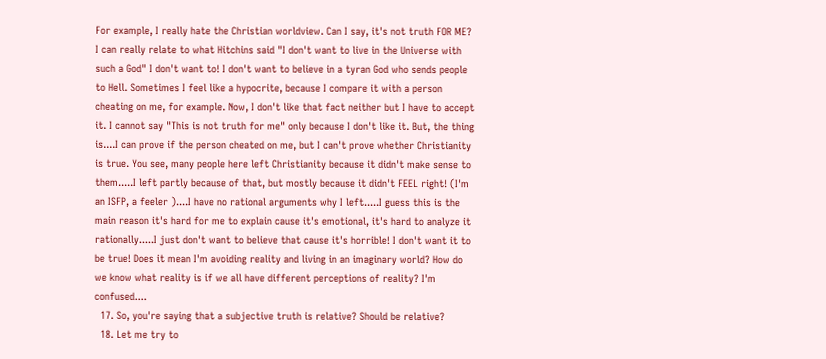For example, I really hate the Christian worldview. Can I say, it's not truth FOR ME? I can really relate to what Hitchins said "I don't want to live in the Universe with such a God" I don't want to! I don't want to believe in a tyran God who sends people to Hell. Sometimes I feel like a hypocrite, because I compare it with a person cheating on me, for example. Now, I don't like that fact neither but I have to accept it. I cannot say "This is not truth for me" only because I don't like it. But, the thing is....I can prove if the person cheated on me, but I can't prove whether Christianity is true. You see, many people here left Christianity because it didn't make sense to them.....I left partly because of that, but mostly because it didn't FEEL right! (I'm an ISFP, a feeler )....I have no rational arguments why I left.....I guess this is the main reason it's hard for me to explain cause it's emotional, it's hard to analyze it rationally.....I just don't want to believe that cause it's horrible! I don't want it to be true! Does it mean I'm avoiding reality and living in an imaginary world? How do we know what reality is if we all have different perceptions of reality? I'm confused....
  17. So, you're saying that a subjective truth is relative? Should be relative?
  18. Let me try to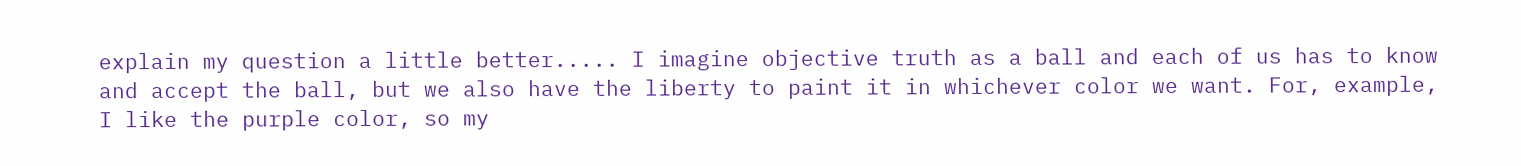explain my question a little better..... I imagine objective truth as a ball and each of us has to know and accept the ball, but we also have the liberty to paint it in whichever color we want. For, example, I like the purple color, so my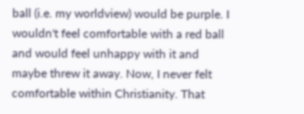ball (i.e. my worldview) would be purple. I wouldn't feel comfortable with a red ball and would feel unhappy with it and maybe threw it away. Now, I never felt comfortable within Christianity. That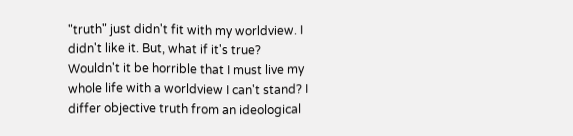"truth" just didn't fit with my worldview. I didn't like it. But, what if it's true? Wouldn't it be horrible that I must live my whole life with a worldview I can't stand? I differ objective truth from an ideological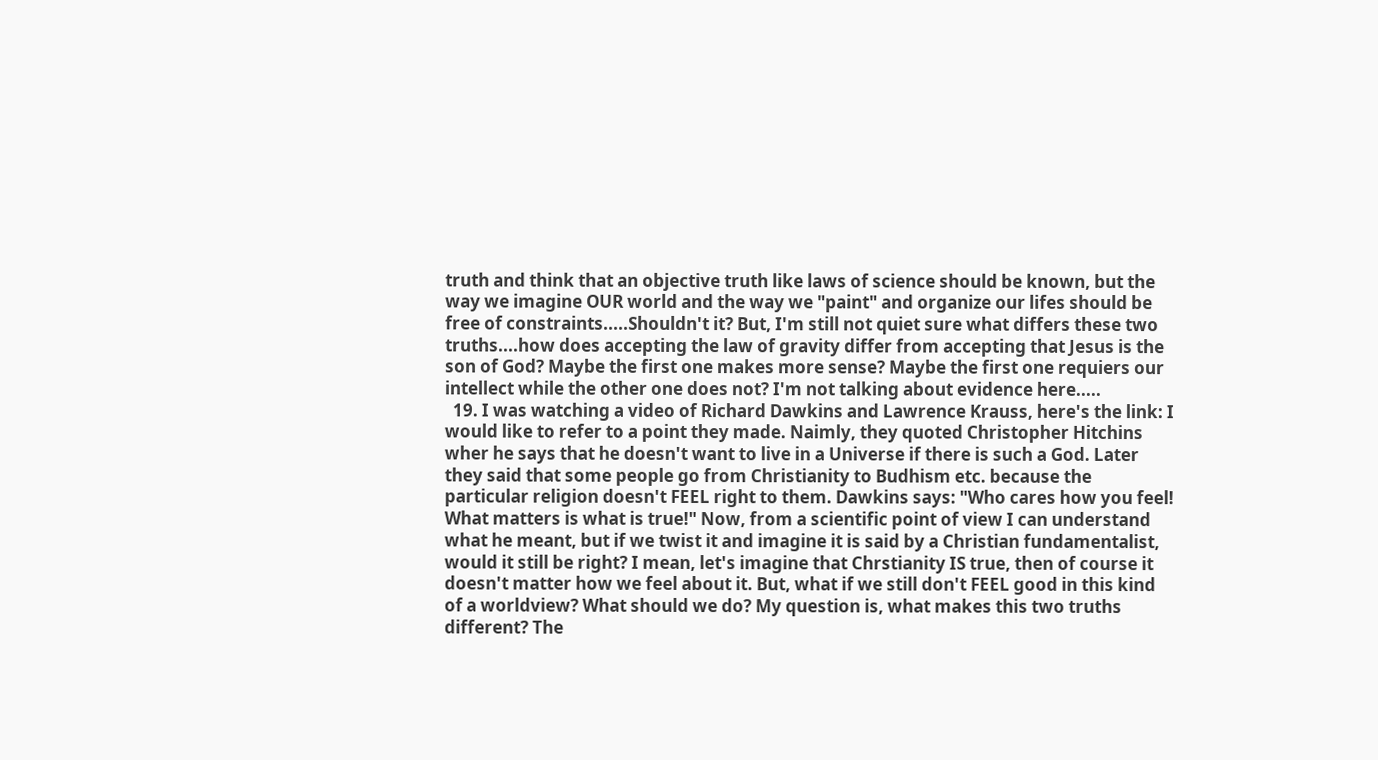truth and think that an objective truth like laws of science should be known, but the way we imagine OUR world and the way we "paint" and organize our lifes should be free of constraints.....Shouldn't it? But, I'm still not quiet sure what differs these two truths....how does accepting the law of gravity differ from accepting that Jesus is the son of God? Maybe the first one makes more sense? Maybe the first one requiers our intellect while the other one does not? I'm not talking about evidence here.....
  19. I was watching a video of Richard Dawkins and Lawrence Krauss, here's the link: I would like to refer to a point they made. Naimly, they quoted Christopher Hitchins wher he says that he doesn't want to live in a Universe if there is such a God. Later they said that some people go from Christianity to Budhism etc. because the particular religion doesn't FEEL right to them. Dawkins says: "Who cares how you feel! What matters is what is true!" Now, from a scientific point of view I can understand what he meant, but if we twist it and imagine it is said by a Christian fundamentalist, would it still be right? I mean, let's imagine that Chrstianity IS true, then of course it doesn't matter how we feel about it. But, what if we still don't FEEL good in this kind of a worldview? What should we do? My question is, what makes this two truths different? The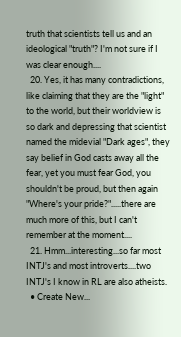truth that scientists tell us and an ideological "truth"? I'm not sure if I was clear enough....
  20. Yes, it has many contradictions, like claiming that they are the "light" to the world, but their worldview is so dark and depressing that scientist named the midevial "Dark ages", they say belief in God casts away all the fear, yet you must fear God, you shouldn't be proud, but then again "Where's your pride?".....there are much more of this, but I can't remember at the moment....
  21. Hmm...interesting...so far most INTJ's and most introverts....two INTJ's I know in RL are also atheists.
  • Create New...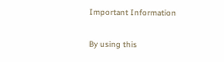Important Information

By using this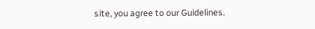site, you agree to our Guidelines.